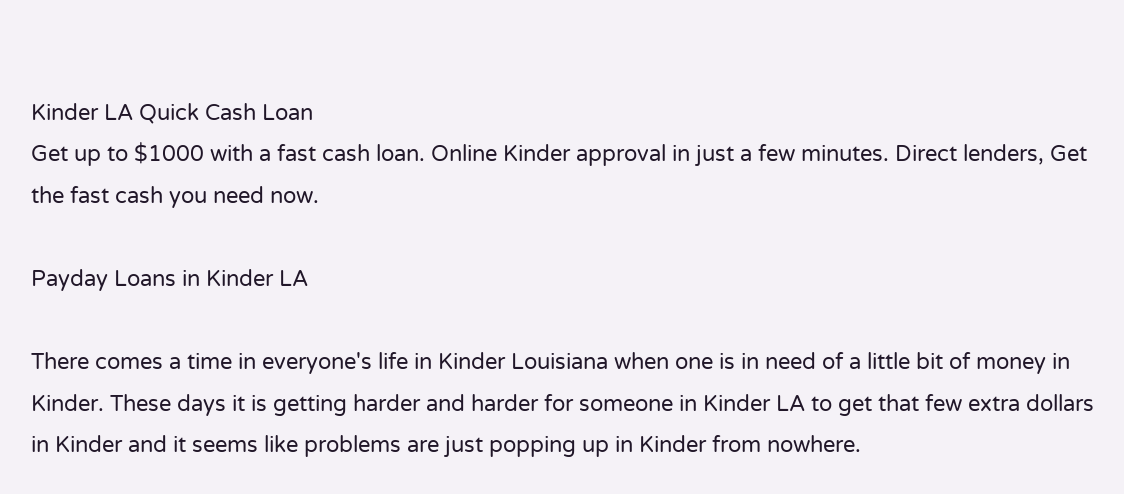Kinder LA Quick Cash Loan
Get up to $1000 with a fast cash loan. Online Kinder approval in just a few minutes. Direct lenders, Get the fast cash you need now.

Payday Loans in Kinder LA

There comes a time in everyone's life in Kinder Louisiana when one is in need of a little bit of money in Kinder. These days it is getting harder and harder for someone in Kinder LA to get that few extra dollars in Kinder and it seems like problems are just popping up in Kinder from nowhere.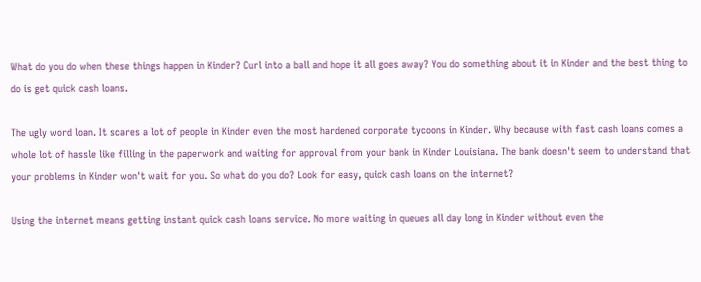What do you do when these things happen in Kinder? Curl into a ball and hope it all goes away? You do something about it in Kinder and the best thing to do is get quick cash loans.

The ugly word loan. It scares a lot of people in Kinder even the most hardened corporate tycoons in Kinder. Why because with fast cash loans comes a whole lot of hassle like filling in the paperwork and waiting for approval from your bank in Kinder Louisiana. The bank doesn't seem to understand that your problems in Kinder won't wait for you. So what do you do? Look for easy, quick cash loans on the internet?

Using the internet means getting instant quick cash loans service. No more waiting in queues all day long in Kinder without even the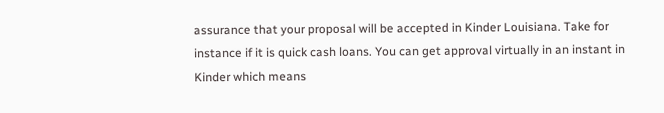assurance that your proposal will be accepted in Kinder Louisiana. Take for instance if it is quick cash loans. You can get approval virtually in an instant in Kinder which means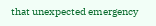that unexpected emergency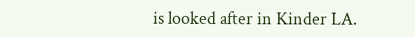is looked after in Kinder LA.